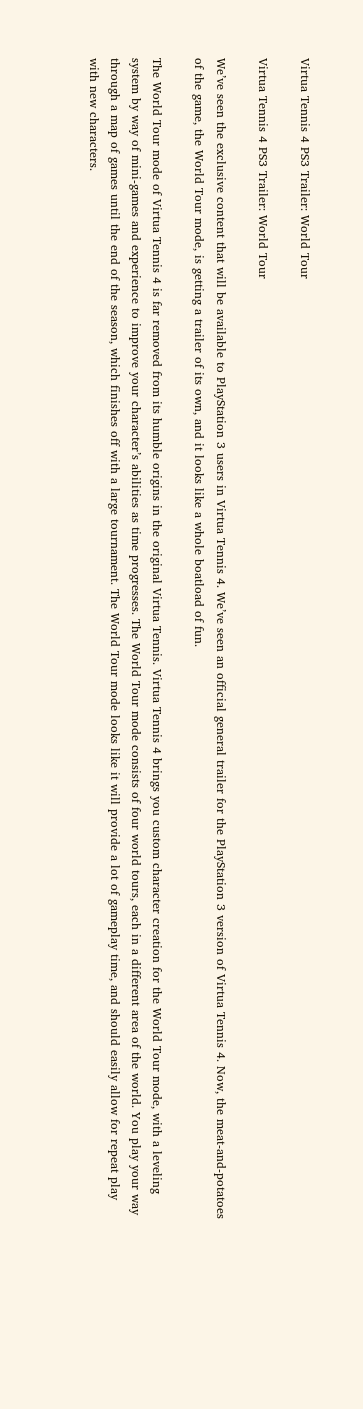Virtua Tennis 4 PS3 Trailer: World Tour

Virtua Tennis 4 PS3 Trailer: World Tour

We’ve seen the exclusive content that will be available to PlayStation 3 users in Virtua Tennis 4. We’ve seen an official general trailer for the PlayStation 3 version of Virtua Tennis 4. Now, the meat-and-potatoes of the game, the World Tour mode, is getting a trailer of its own, and it looks like a whole boatload of fun.

The World Tour mode of Virtua Tennis 4 is far removed from its humble origins in the original Virtua Tennis. Virtua Tennis 4 brings you custom character creation for the World Tour mode, with a leveling system by way of mini-games and experience to improve your character’s abilities as time progresses. The World Tour mode consists of four world tours, each in a different area of the world. You play your way through a map of games until the end of the season, which finishes off with a large tournament. The World Tour mode looks like it will provide a lot of gameplay time, and should easily allow for repeat play with new characters.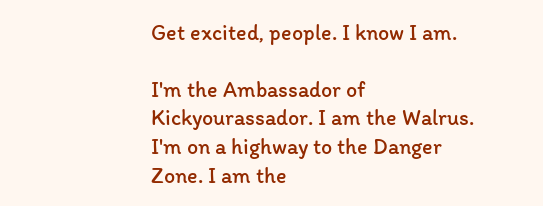Get excited, people. I know I am.

I'm the Ambassador of Kickyourassador. I am the Walrus. I'm on a highway to the Danger Zone. I am the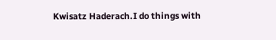Kwisatz Haderach.I do things with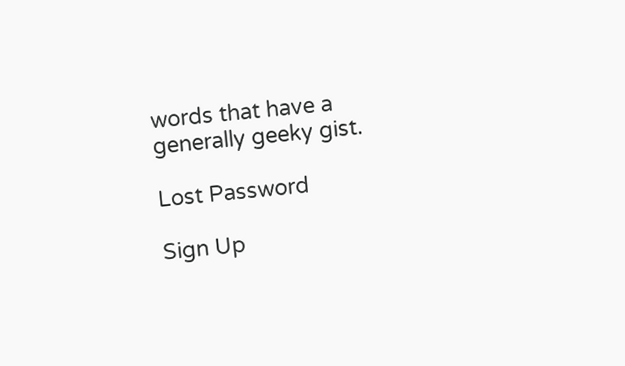words that have a generally geeky gist.

Lost Password

Sign Up